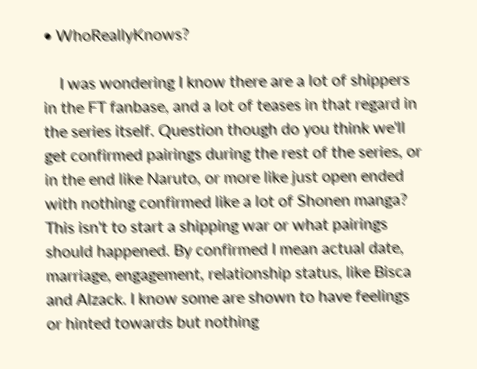• WhoReallyKnows?

    I was wondering I know there are a lot of shippers in the FT fanbase, and a lot of teases in that regard in the series itself. Question though do you think we'll get confirmed pairings during the rest of the series, or in the end like Naruto, or more like just open ended with nothing confirmed like a lot of Shonen manga? This isn't to start a shipping war or what pairings should happened. By confirmed I mean actual date, marriage, engagement, relationship status, like Bisca and Alzack. I know some are shown to have feelings or hinted towards but nothing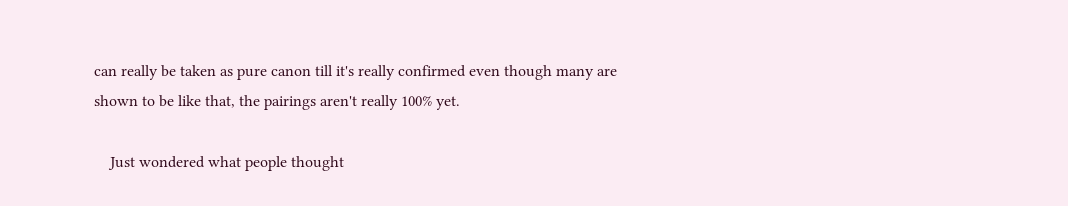can really be taken as pure canon till it's really confirmed even though many are shown to be like that, the pairings aren't really 100% yet.

    Just wondered what people thought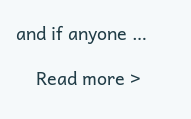and if anyone …

    Read more >